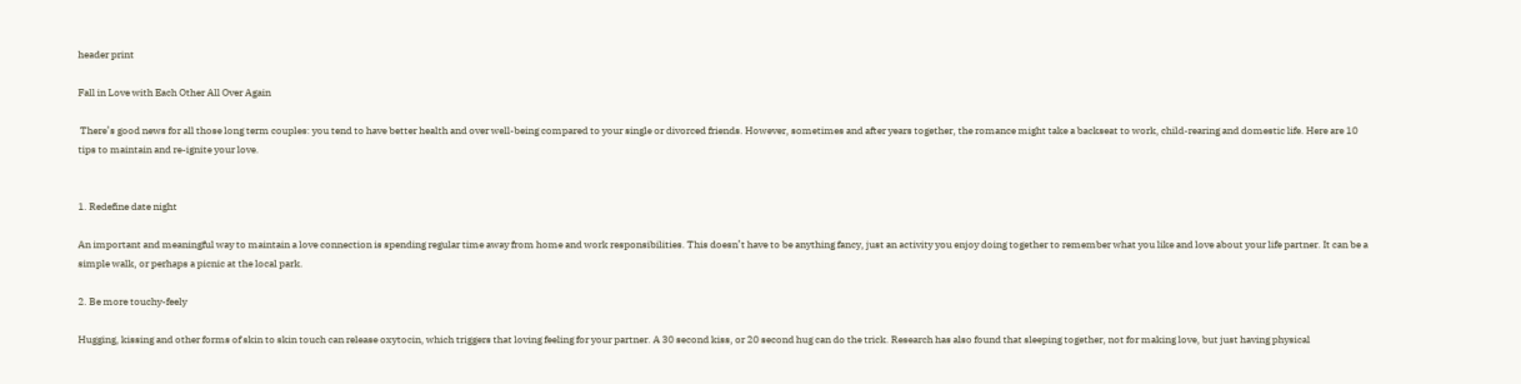header print

Fall in Love with Each Other All Over Again

 There’s good news for all those long term couples: you tend to have better health and over well-being compared to your single or divorced friends. However, sometimes and after years together, the romance might take a backseat to work, child-rearing and domestic life. Here are 10 tips to maintain and re-ignite your love.


1. Redefine date night

An important and meaningful way to maintain a love connection is spending regular time away from home and work responsibilities. This doesn’t have to be anything fancy, just an activity you enjoy doing together to remember what you like and love about your life partner. It can be a simple walk, or perhaps a picnic at the local park.

2. Be more touchy-feely

Hugging, kissing and other forms of skin to skin touch can release oxytocin, which triggers that loving feeling for your partner. A 30 second kiss, or 20 second hug can do the trick. Research has also found that sleeping together, not for making love, but just having physical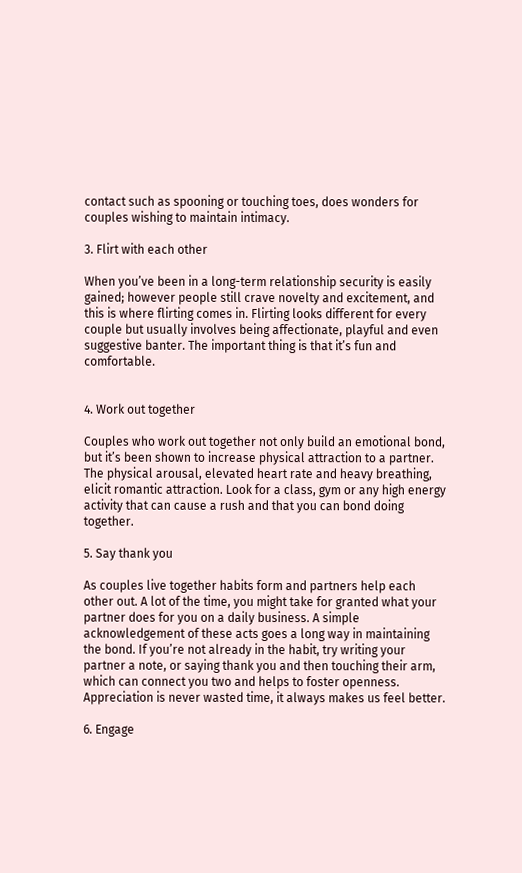contact such as spooning or touching toes, does wonders for couples wishing to maintain intimacy.

3. Flirt with each other

When you’ve been in a long-term relationship security is easily gained; however people still crave novelty and excitement, and this is where flirting comes in. Flirting looks different for every couple but usually involves being affectionate, playful and even suggestive banter. The important thing is that it’s fun and comfortable.


4. Work out together

Couples who work out together not only build an emotional bond, but it’s been shown to increase physical attraction to a partner. The physical arousal, elevated heart rate and heavy breathing, elicit romantic attraction. Look for a class, gym or any high energy activity that can cause a rush and that you can bond doing together.

5. Say thank you

As couples live together habits form and partners help each other out. A lot of the time, you might take for granted what your partner does for you on a daily business. A simple acknowledgement of these acts goes a long way in maintaining the bond. If you’re not already in the habit, try writing your partner a note, or saying thank you and then touching their arm, which can connect you two and helps to foster openness. Appreciation is never wasted time, it always makes us feel better.

6. Engage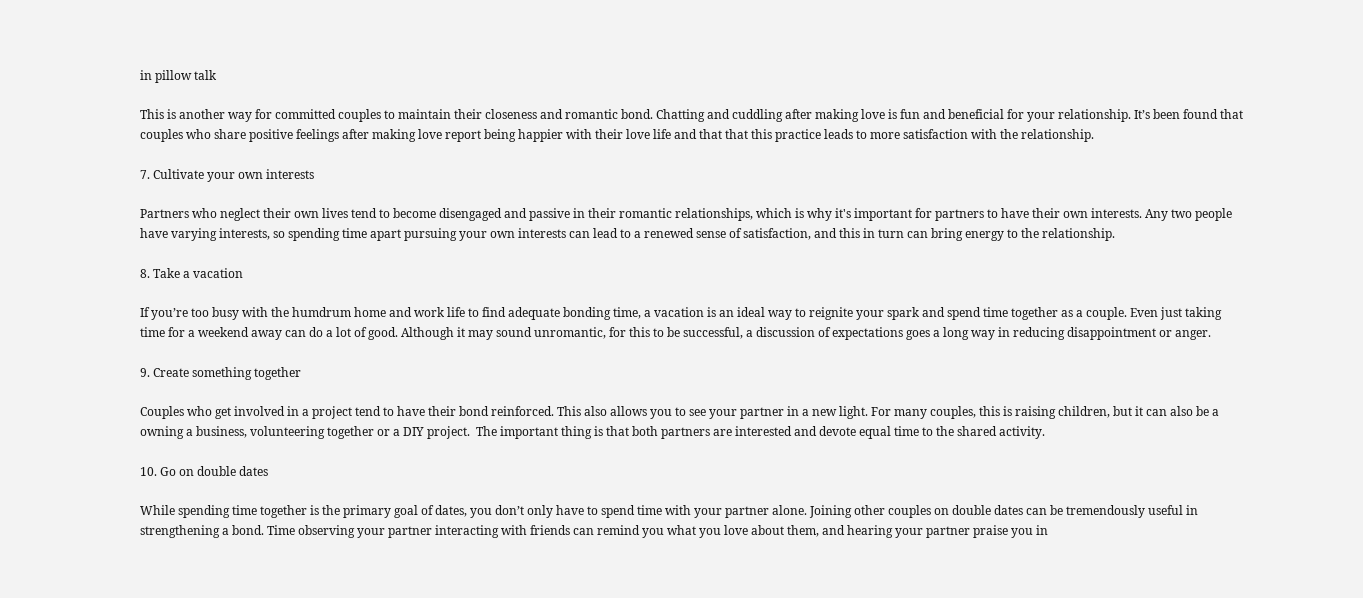in pillow talk

This is another way for committed couples to maintain their closeness and romantic bond. Chatting and cuddling after making love is fun and beneficial for your relationship. It’s been found that couples who share positive feelings after making love report being happier with their love life and that that this practice leads to more satisfaction with the relationship.

7. Cultivate your own interests

Partners who neglect their own lives tend to become disengaged and passive in their romantic relationships, which is why it's important for partners to have their own interests. Any two people have varying interests, so spending time apart pursuing your own interests can lead to a renewed sense of satisfaction, and this in turn can bring energy to the relationship.

8. Take a vacation

If you’re too busy with the humdrum home and work life to find adequate bonding time, a vacation is an ideal way to reignite your spark and spend time together as a couple. Even just taking time for a weekend away can do a lot of good. Although it may sound unromantic, for this to be successful, a discussion of expectations goes a long way in reducing disappointment or anger.

9. Create something together

Couples who get involved in a project tend to have their bond reinforced. This also allows you to see your partner in a new light. For many couples, this is raising children, but it can also be a owning a business, volunteering together or a DIY project.  The important thing is that both partners are interested and devote equal time to the shared activity.

10. Go on double dates

While spending time together is the primary goal of dates, you don’t only have to spend time with your partner alone. Joining other couples on double dates can be tremendously useful in strengthening a bond. Time observing your partner interacting with friends can remind you what you love about them, and hearing your partner praise you in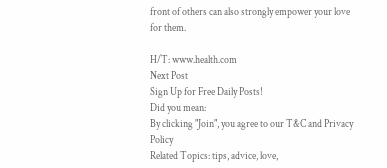front of others can also strongly empower your love for them.

H/T: www.health.com
Next Post
Sign Up for Free Daily Posts!
Did you mean:
By clicking "Join", you agree to our T&C and Privacy Policy
Related Topics: tips, advice, love,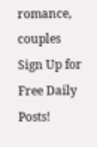romance, couples
Sign Up for Free Daily Posts!